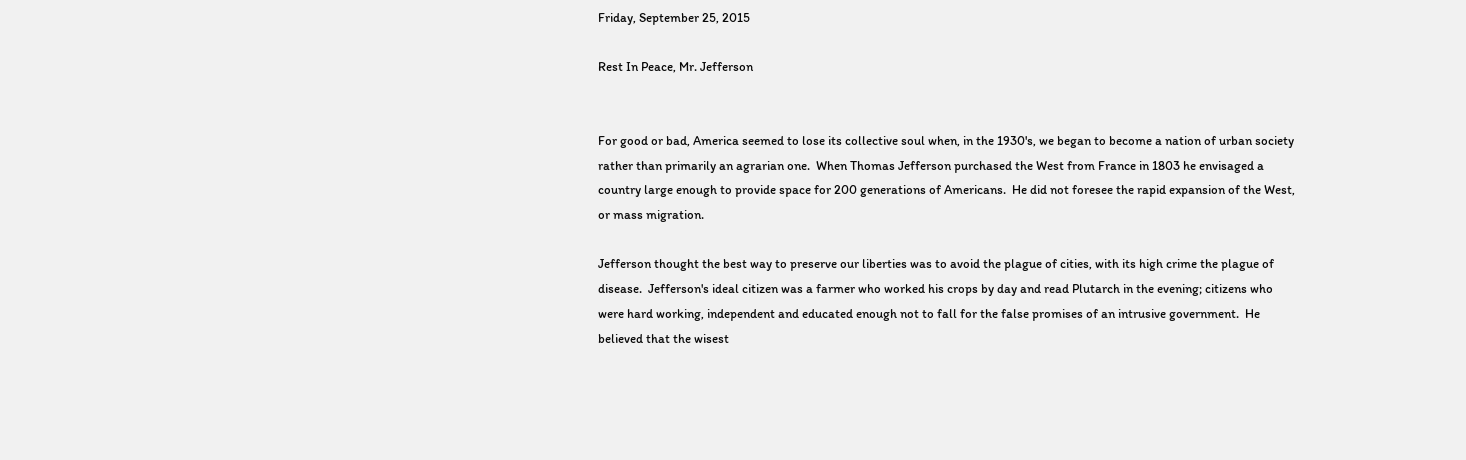Friday, September 25, 2015

Rest In Peace, Mr. Jefferson


For good or bad, America seemed to lose its collective soul when, in the 1930's, we began to become a nation of urban society rather than primarily an agrarian one.  When Thomas Jefferson purchased the West from France in 1803 he envisaged a country large enough to provide space for 200 generations of Americans.  He did not foresee the rapid expansion of the West, or mass migration.

Jefferson thought the best way to preserve our liberties was to avoid the plague of cities, with its high crime the plague of disease.  Jefferson's ideal citizen was a farmer who worked his crops by day and read Plutarch in the evening; citizens who were hard working, independent and educated enough not to fall for the false promises of an intrusive government.  He believed that the wisest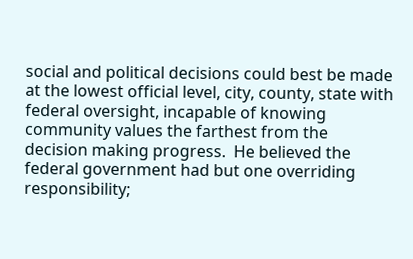social and political decisions could best be made at the lowest official level, city, county, state with federal oversight, incapable of knowing community values the farthest from the decision making progress.  He believed the federal government had but one overriding responsibility;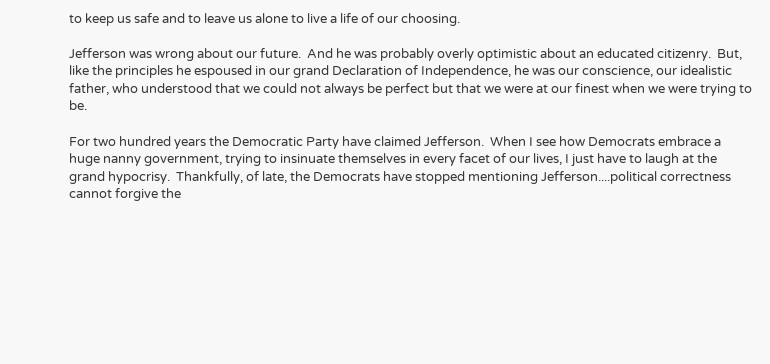to keep us safe and to leave us alone to live a life of our choosing.

Jefferson was wrong about our future.  And he was probably overly optimistic about an educated citizenry.  But, like the principles he espoused in our grand Declaration of Independence, he was our conscience, our idealistic father, who understood that we could not always be perfect but that we were at our finest when we were trying to be.

For two hundred years the Democratic Party have claimed Jefferson.  When I see how Democrats embrace a huge nanny government, trying to insinuate themselves in every facet of our lives, I just have to laugh at the grand hypocrisy.  Thankfully, of late, the Democrats have stopped mentioning Jefferson....political correctness cannot forgive the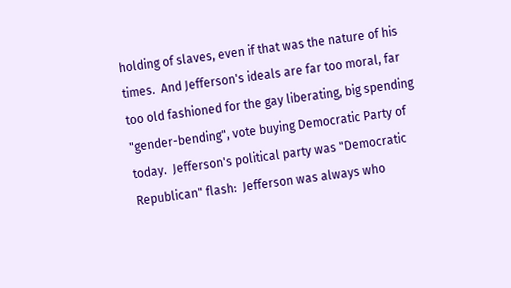holding of slaves, even if that was the nature of his times.  And Jefferson's ideals are far too moral, far too old fashioned for the gay liberating, big spending "gender-bending", vote buying Democratic Party of today.  Jefferson's political party was "Democratic Republican" flash:  Jefferson was always who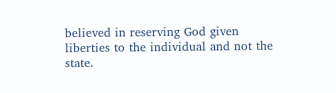believed in reserving God given liberties to the individual and not the state.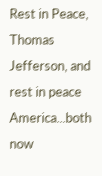Rest in Peace, Thomas Jefferson, and rest in peace America...both now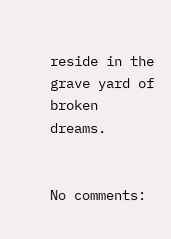reside in the grave yard of broken dreams.


No comments: